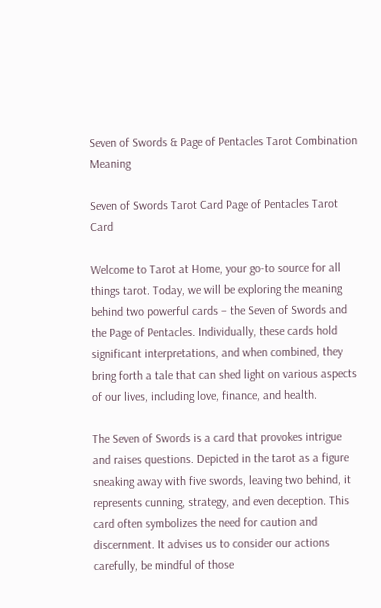Seven of Swords & Page of Pentacles Tarot Combination Meaning

Seven of Swords Tarot Card Page of Pentacles Tarot Card

Welcome to Tarot at Home, your go-to source for all things tarot. Today, we will be exploring the meaning behind two powerful cards – the Seven of Swords and the Page of Pentacles. Individually, these cards hold significant interpretations, and when combined, they bring forth a tale that can shed light on various aspects of our lives, including love, finance, and health.

The Seven of Swords is a card that provokes intrigue and raises questions. Depicted in the tarot as a figure sneaking away with five swords, leaving two behind, it represents cunning, strategy, and even deception. This card often symbolizes the need for caution and discernment. It advises us to consider our actions carefully, be mindful of those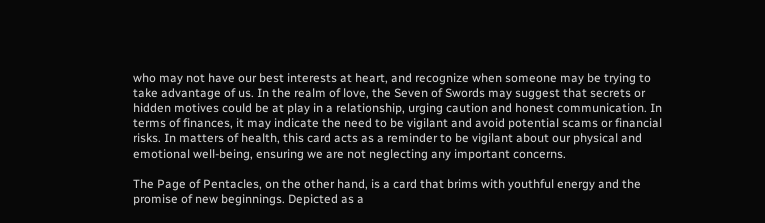who may not have our best interests at heart, and recognize when someone may be trying to take advantage of us. In the realm of love, the Seven of Swords may suggest that secrets or hidden motives could be at play in a relationship, urging caution and honest communication. In terms of finances, it may indicate the need to be vigilant and avoid potential scams or financial risks. In matters of health, this card acts as a reminder to be vigilant about our physical and emotional well-being, ensuring we are not neglecting any important concerns.

The Page of Pentacles, on the other hand, is a card that brims with youthful energy and the promise of new beginnings. Depicted as a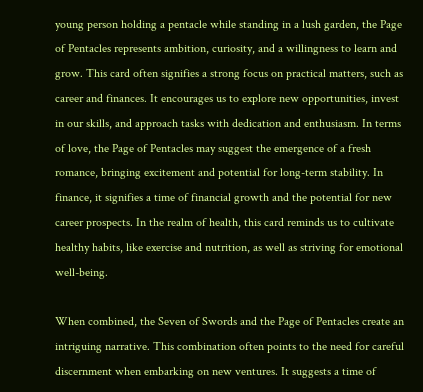young person holding a pentacle while standing in a lush garden, the Page of Pentacles represents ambition, curiosity, and a willingness to learn and grow. This card often signifies a strong focus on practical matters, such as career and finances. It encourages us to explore new opportunities, invest in our skills, and approach tasks with dedication and enthusiasm. In terms of love, the Page of Pentacles may suggest the emergence of a fresh romance, bringing excitement and potential for long-term stability. In finance, it signifies a time of financial growth and the potential for new career prospects. In the realm of health, this card reminds us to cultivate healthy habits, like exercise and nutrition, as well as striving for emotional well-being.

When combined, the Seven of Swords and the Page of Pentacles create an intriguing narrative. This combination often points to the need for careful discernment when embarking on new ventures. It suggests a time of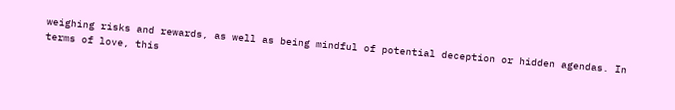weighing risks and rewards, as well as being mindful of potential deception or hidden agendas. In terms of love, this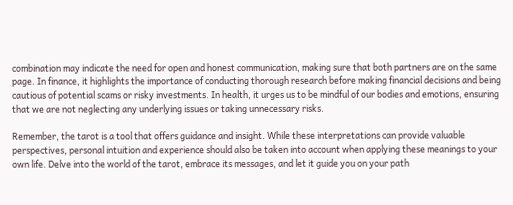combination may indicate the need for open and honest communication, making sure that both partners are on the same page. In finance, it highlights the importance of conducting thorough research before making financial decisions and being cautious of potential scams or risky investments. In health, it urges us to be mindful of our bodies and emotions, ensuring that we are not neglecting any underlying issues or taking unnecessary risks.

Remember, the tarot is a tool that offers guidance and insight. While these interpretations can provide valuable perspectives, personal intuition and experience should also be taken into account when applying these meanings to your own life. Delve into the world of the tarot, embrace its messages, and let it guide you on your path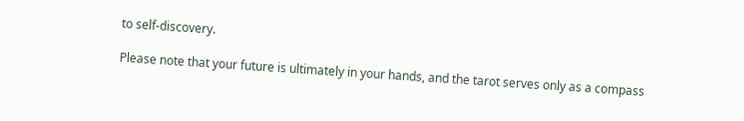to self-discovery.

Please note that your future is ultimately in your hands, and the tarot serves only as a compass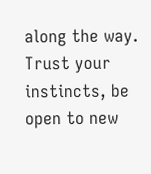along the way. Trust your instincts, be open to new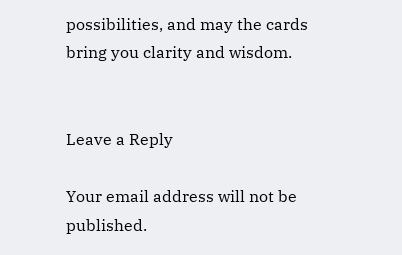possibilities, and may the cards bring you clarity and wisdom.


Leave a Reply

Your email address will not be published.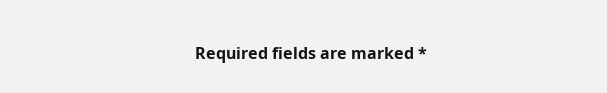Required fields are marked *